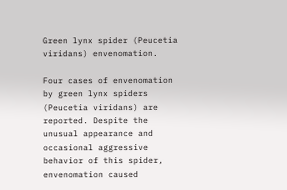Green lynx spider (Peucetia viridans) envenomation.

Four cases of envenomation by green lynx spiders (Peucetia viridans) are reported. Despite the unusual appearance and occasional aggressive behavior of this spider, envenomation caused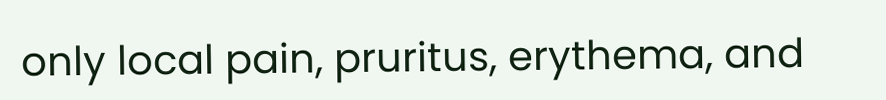only local pain, pruritus, erythema, and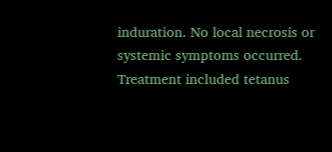induration. No local necrosis or systemic symptoms occurred. Treatment included tetanus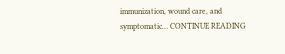immunization, wound care, and symptomatic… CONTINUE READING